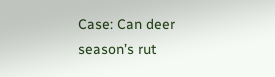Case: Can deer season’s rut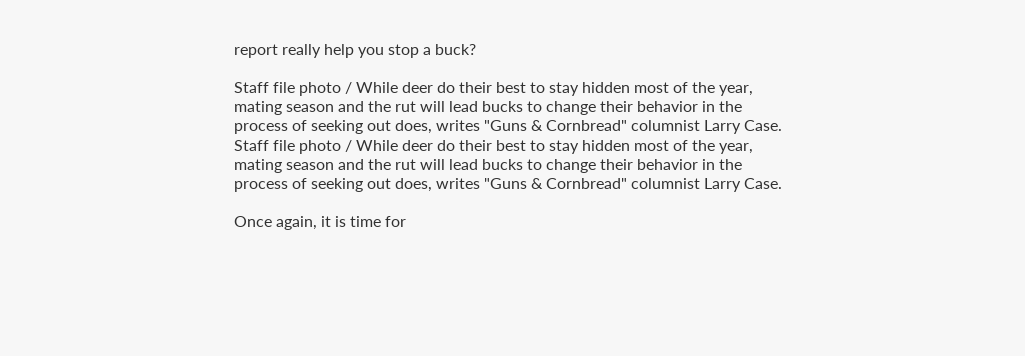report really help you stop a buck?

Staff file photo / While deer do their best to stay hidden most of the year, mating season and the rut will lead bucks to change their behavior in the process of seeking out does, writes "Guns & Cornbread" columnist Larry Case.
Staff file photo / While deer do their best to stay hidden most of the year, mating season and the rut will lead bucks to change their behavior in the process of seeking out does, writes "Guns & Cornbread" columnist Larry Case.

Once again, it is time for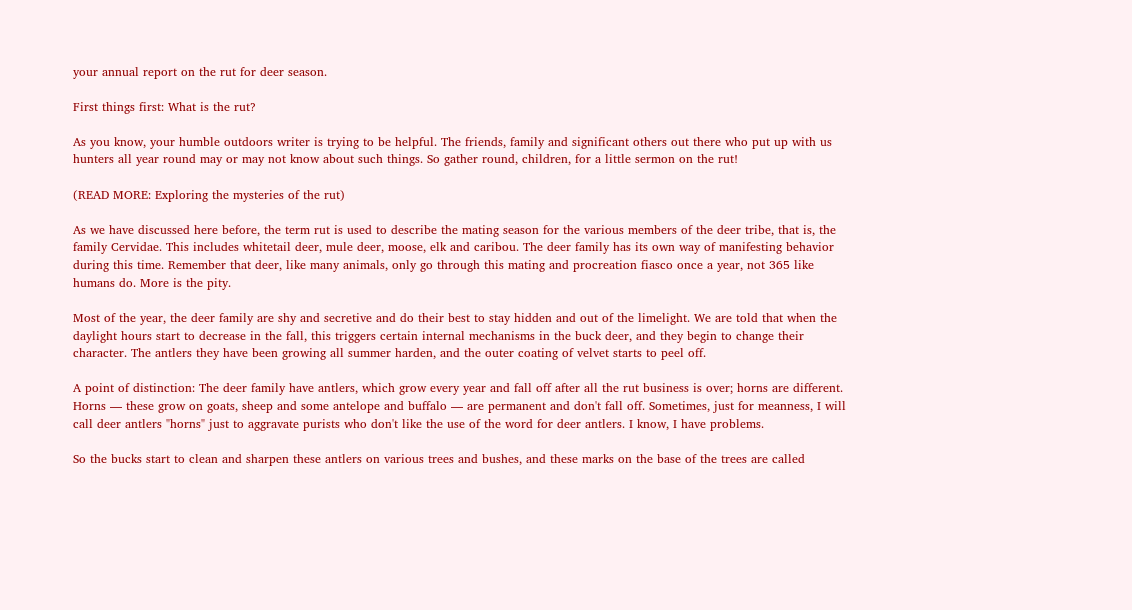your annual report on the rut for deer season.

First things first: What is the rut?

As you know, your humble outdoors writer is trying to be helpful. The friends, family and significant others out there who put up with us hunters all year round may or may not know about such things. So gather round, children, for a little sermon on the rut!

(READ MORE: Exploring the mysteries of the rut)

As we have discussed here before, the term rut is used to describe the mating season for the various members of the deer tribe, that is, the family Cervidae. This includes whitetail deer, mule deer, moose, elk and caribou. The deer family has its own way of manifesting behavior during this time. Remember that deer, like many animals, only go through this mating and procreation fiasco once a year, not 365 like humans do. More is the pity.

Most of the year, the deer family are shy and secretive and do their best to stay hidden and out of the limelight. We are told that when the daylight hours start to decrease in the fall, this triggers certain internal mechanisms in the buck deer, and they begin to change their character. The antlers they have been growing all summer harden, and the outer coating of velvet starts to peel off.

A point of distinction: The deer family have antlers, which grow every year and fall off after all the rut business is over; horns are different. Horns — these grow on goats, sheep and some antelope and buffalo — are permanent and don't fall off. Sometimes, just for meanness, I will call deer antlers "horns" just to aggravate purists who don't like the use of the word for deer antlers. I know, I have problems.

So the bucks start to clean and sharpen these antlers on various trees and bushes, and these marks on the base of the trees are called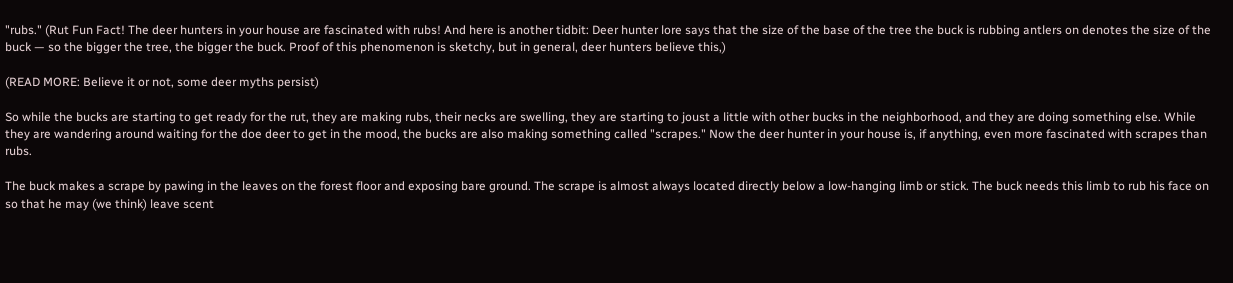"rubs." (Rut Fun Fact! The deer hunters in your house are fascinated with rubs! And here is another tidbit: Deer hunter lore says that the size of the base of the tree the buck is rubbing antlers on denotes the size of the buck — so the bigger the tree, the bigger the buck. Proof of this phenomenon is sketchy, but in general, deer hunters believe this,)

(READ MORE: Believe it or not, some deer myths persist)

So while the bucks are starting to get ready for the rut, they are making rubs, their necks are swelling, they are starting to joust a little with other bucks in the neighborhood, and they are doing something else. While they are wandering around waiting for the doe deer to get in the mood, the bucks are also making something called "scrapes." Now the deer hunter in your house is, if anything, even more fascinated with scrapes than rubs.

The buck makes a scrape by pawing in the leaves on the forest floor and exposing bare ground. The scrape is almost always located directly below a low-hanging limb or stick. The buck needs this limb to rub his face on so that he may (we think) leave scent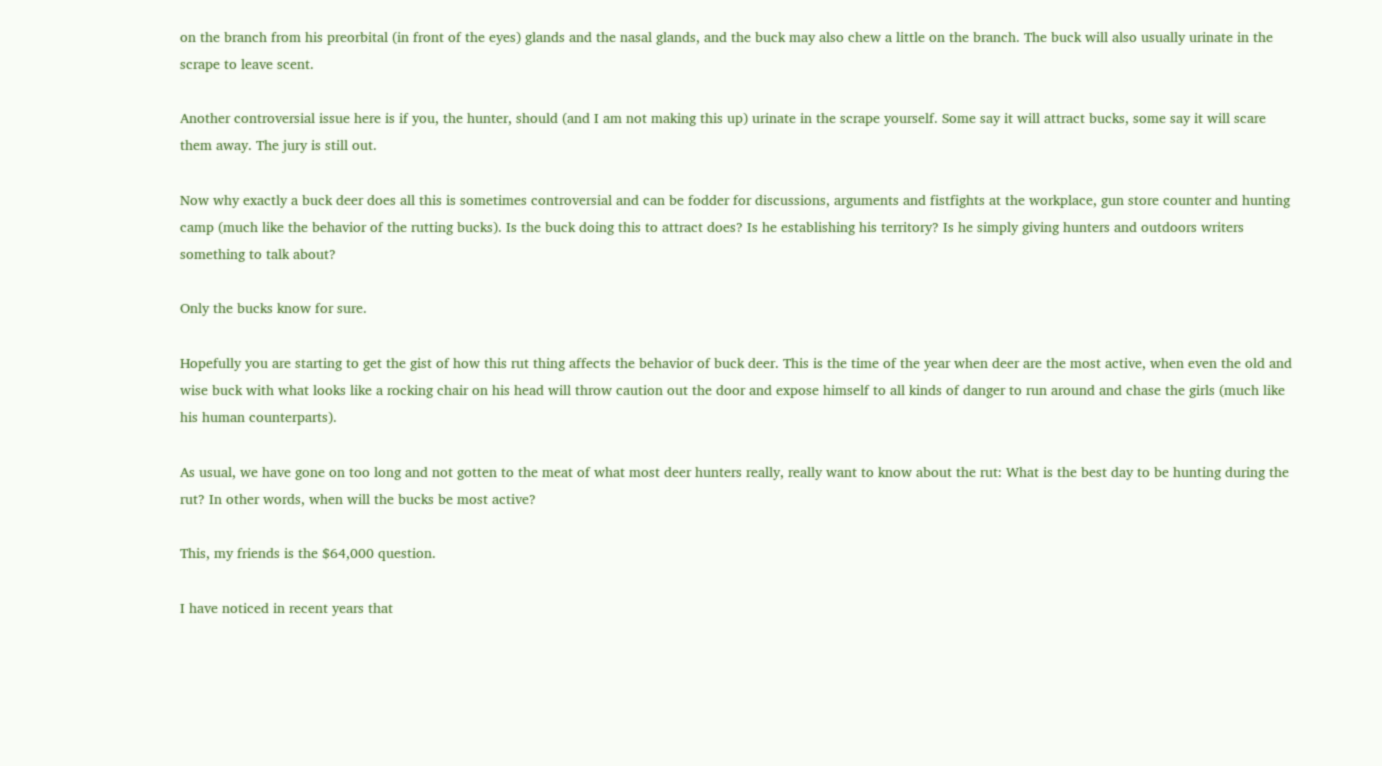on the branch from his preorbital (in front of the eyes) glands and the nasal glands, and the buck may also chew a little on the branch. The buck will also usually urinate in the scrape to leave scent.

Another controversial issue here is if you, the hunter, should (and I am not making this up) urinate in the scrape yourself. Some say it will attract bucks, some say it will scare them away. The jury is still out.

Now why exactly a buck deer does all this is sometimes controversial and can be fodder for discussions, arguments and fistfights at the workplace, gun store counter and hunting camp (much like the behavior of the rutting bucks). Is the buck doing this to attract does? Is he establishing his territory? Is he simply giving hunters and outdoors writers something to talk about?

Only the bucks know for sure.

Hopefully you are starting to get the gist of how this rut thing affects the behavior of buck deer. This is the time of the year when deer are the most active, when even the old and wise buck with what looks like a rocking chair on his head will throw caution out the door and expose himself to all kinds of danger to run around and chase the girls (much like his human counterparts).

As usual, we have gone on too long and not gotten to the meat of what most deer hunters really, really want to know about the rut: What is the best day to be hunting during the rut? In other words, when will the bucks be most active?

This, my friends is the $64,000 question.

I have noticed in recent years that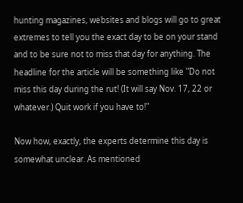hunting magazines, websites and blogs will go to great extremes to tell you the exact day to be on your stand and to be sure not to miss that day for anything. The headline for the article will be something like "Do not miss this day during the rut! (It will say Nov. 17, 22 or whatever.) Quit work if you have to!"

Now how, exactly, the experts determine this day is somewhat unclear. As mentioned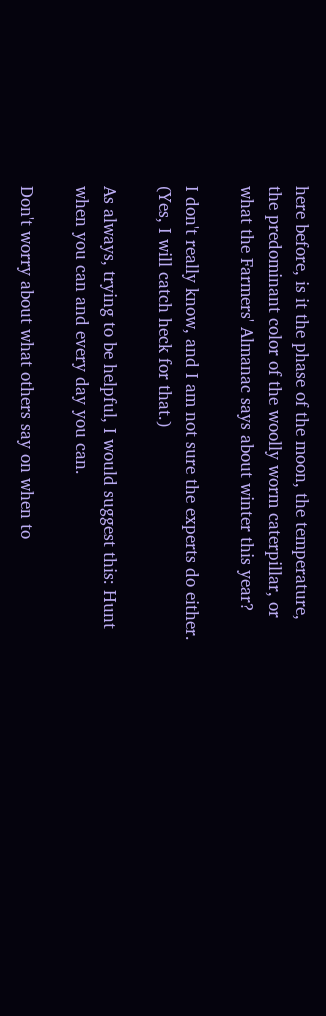here before, is it the phase of the moon, the temperature, the predominant color of the woolly worm caterpillar, or what the Farmers' Almanac says about winter this year?

I don't really know, and I am not sure the experts do either. (Yes, I will catch heck for that.)

As always, trying to be helpful, I would suggest this: Hunt when you can and every day you can.

Don't worry about what others say on when to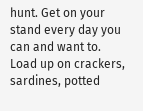hunt. Get on your stand every day you can and want to. Load up on crackers, sardines, potted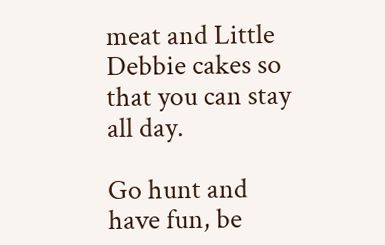meat and Little Debbie cakes so that you can stay all day.

Go hunt and have fun, be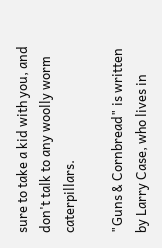sure to take a kid with you, and don't talk to any woolly worm caterpillars.

"Guns & Cornbread" is written by Larry Case, who lives in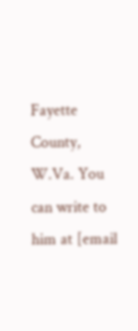Fayette County, W.Va. You can write to him at [email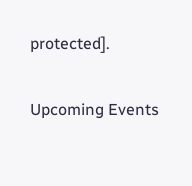protected].

Upcoming Events